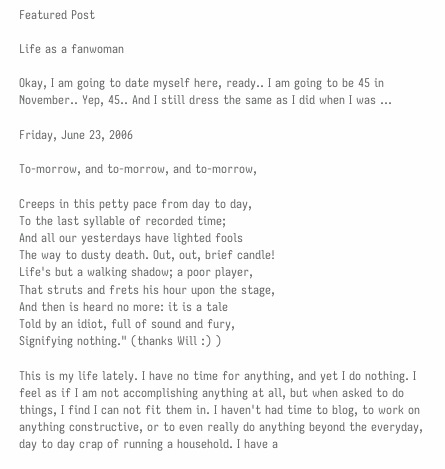Featured Post

Life as a fanwoman

Okay, I am going to date myself here, ready.. I am going to be 45 in November.. Yep, 45.. And I still dress the same as I did when I was ...

Friday, June 23, 2006

To-morrow, and to-morrow, and to-morrow,

Creeps in this petty pace from day to day,
To the last syllable of recorded time;
And all our yesterdays have lighted fools
The way to dusty death. Out, out, brief candle!
Life's but a walking shadow; a poor player,
That struts and frets his hour upon the stage,
And then is heard no more: it is a tale
Told by an idiot, full of sound and fury,
Signifying nothing." (thanks Will :) )

This is my life lately. I have no time for anything, and yet I do nothing. I feel as if I am not accomplishing anything at all, but when asked to do things, I find I can not fit them in. I haven't had time to blog, to work on anything constructive, or to even really do anything beyond the everyday, day to day crap of running a household. I have a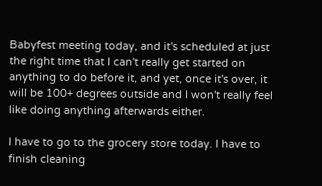Babyfest meeting today, and it's scheduled at just the right time that I can't really get started on anything to do before it, and yet, once it's over, it will be 100+ degrees outside and I won't really feel like doing anything afterwards either.

I have to go to the grocery store today. I have to finish cleaning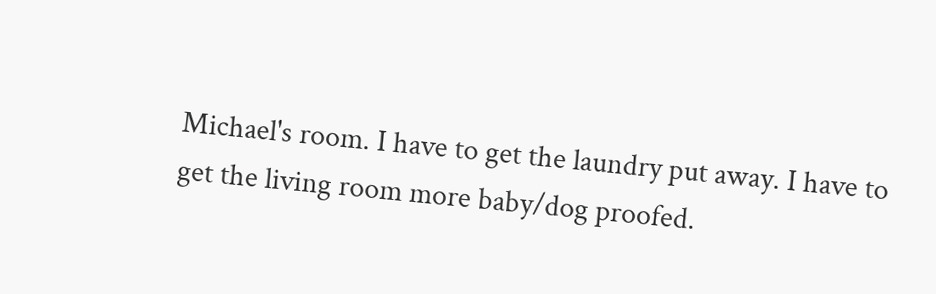Michael's room. I have to get the laundry put away. I have to get the living room more baby/dog proofed.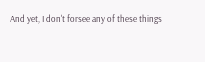And yet, I don't forsee any of these things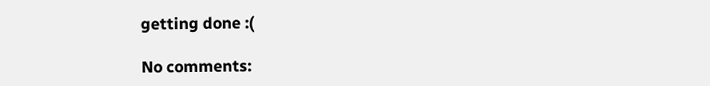getting done :(

No comments: